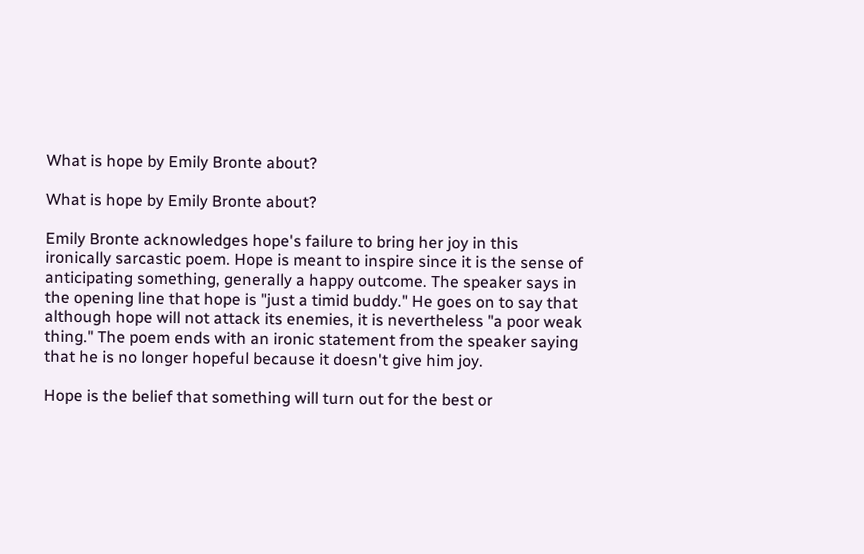What is hope by Emily Bronte about?

What is hope by Emily Bronte about?

Emily Bronte acknowledges hope's failure to bring her joy in this ironically sarcastic poem. Hope is meant to inspire since it is the sense of anticipating something, generally a happy outcome. The speaker says in the opening line that hope is "just a timid buddy." He goes on to say that although hope will not attack its enemies, it is nevertheless "a poor weak thing." The poem ends with an ironic statement from the speaker saying that he is no longer hopeful because it doesn't give him joy.

Hope is the belief that something will turn out for the best or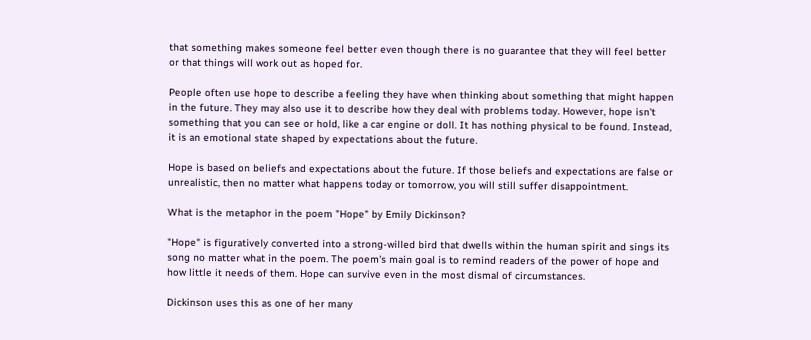that something makes someone feel better even though there is no guarantee that they will feel better or that things will work out as hoped for.

People often use hope to describe a feeling they have when thinking about something that might happen in the future. They may also use it to describe how they deal with problems today. However, hope isn't something that you can see or hold, like a car engine or doll. It has nothing physical to be found. Instead, it is an emotional state shaped by expectations about the future.

Hope is based on beliefs and expectations about the future. If those beliefs and expectations are false or unrealistic, then no matter what happens today or tomorrow, you will still suffer disappointment.

What is the metaphor in the poem "Hope" by Emily Dickinson?

"Hope" is figuratively converted into a strong-willed bird that dwells within the human spirit and sings its song no matter what in the poem. The poem's main goal is to remind readers of the power of hope and how little it needs of them. Hope can survive even in the most dismal of circumstances.

Dickinson uses this as one of her many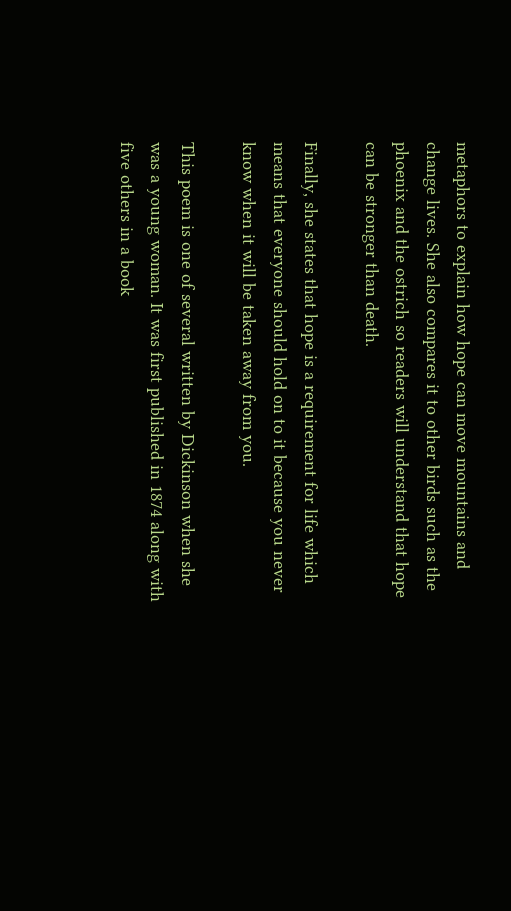metaphors to explain how hope can move mountains and change lives. She also compares it to other birds such as the phoenix and the ostrich so readers will understand that hope can be stronger than death.

Finally, she states that hope is a requirement for life which means that everyone should hold on to it because you never know when it will be taken away from you.

This poem is one of several written by Dickinson when she was a young woman. It was first published in 1874 along with five others in a book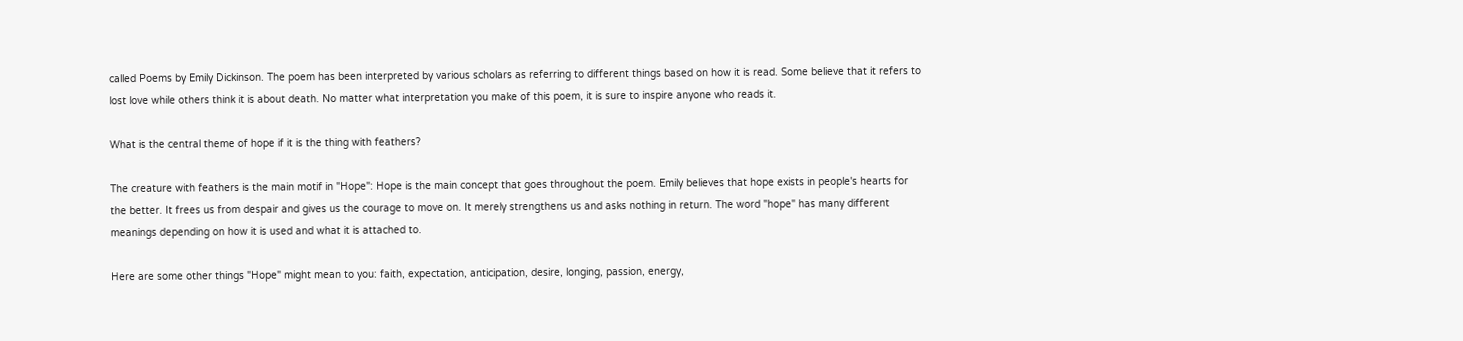called Poems by Emily Dickinson. The poem has been interpreted by various scholars as referring to different things based on how it is read. Some believe that it refers to lost love while others think it is about death. No matter what interpretation you make of this poem, it is sure to inspire anyone who reads it.

What is the central theme of hope if it is the thing with feathers?

The creature with feathers is the main motif in "Hope": Hope is the main concept that goes throughout the poem. Emily believes that hope exists in people's hearts for the better. It frees us from despair and gives us the courage to move on. It merely strengthens us and asks nothing in return. The word "hope" has many different meanings depending on how it is used and what it is attached to.

Here are some other things "Hope" might mean to you: faith, expectation, anticipation, desire, longing, passion, energy,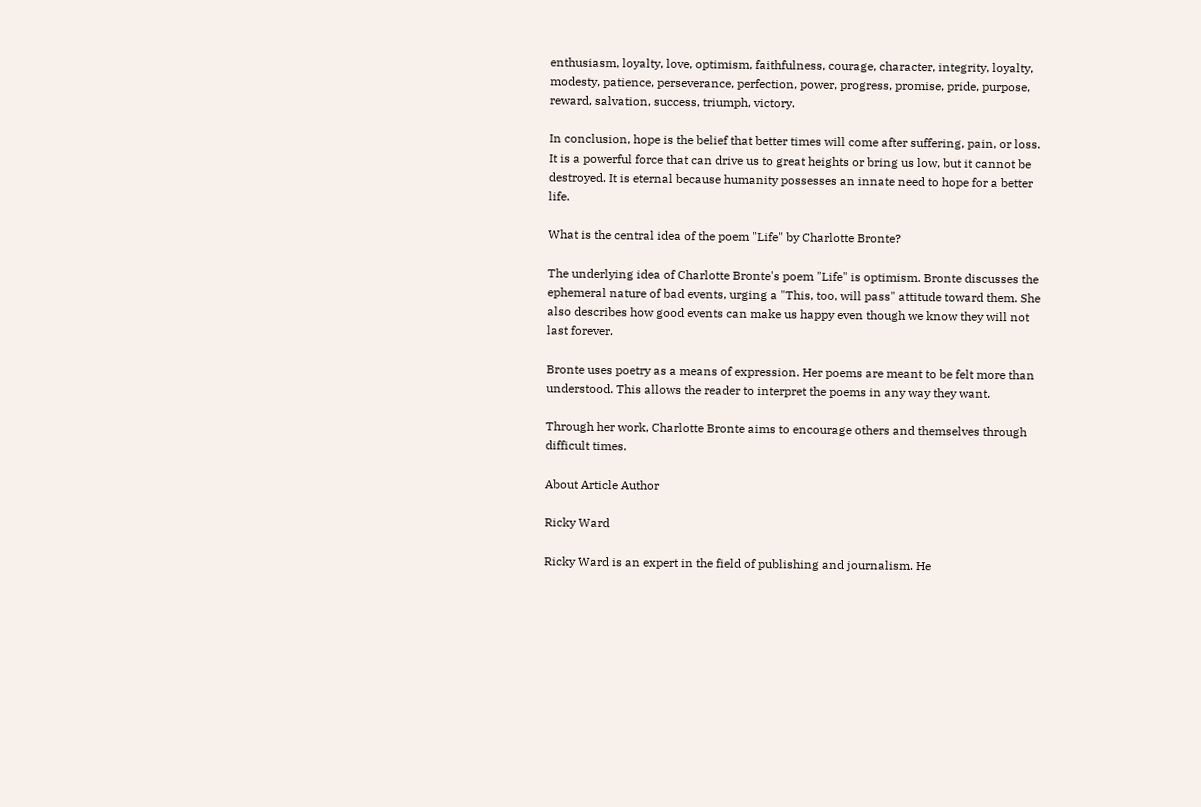enthusiasm, loyalty, love, optimism, faithfulness, courage, character, integrity, loyalty, modesty, patience, perseverance, perfection, power, progress, promise, pride, purpose, reward, salvation, success, triumph, victory.

In conclusion, hope is the belief that better times will come after suffering, pain, or loss. It is a powerful force that can drive us to great heights or bring us low, but it cannot be destroyed. It is eternal because humanity possesses an innate need to hope for a better life.

What is the central idea of the poem "Life" by Charlotte Bronte?

The underlying idea of Charlotte Bronte's poem "Life" is optimism. Bronte discusses the ephemeral nature of bad events, urging a "This, too, will pass" attitude toward them. She also describes how good events can make us happy even though we know they will not last forever.

Bronte uses poetry as a means of expression. Her poems are meant to be felt more than understood. This allows the reader to interpret the poems in any way they want.

Through her work, Charlotte Bronte aims to encourage others and themselves through difficult times.

About Article Author

Ricky Ward

Ricky Ward is an expert in the field of publishing and journalism. He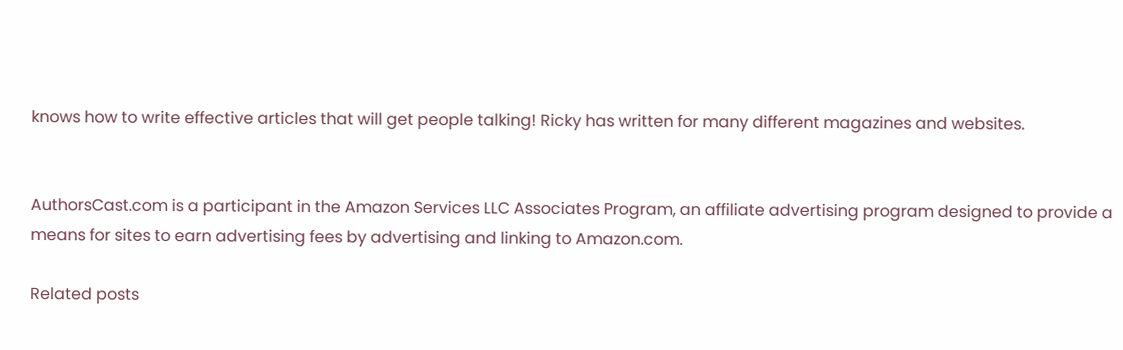knows how to write effective articles that will get people talking! Ricky has written for many different magazines and websites.


AuthorsCast.com is a participant in the Amazon Services LLC Associates Program, an affiliate advertising program designed to provide a means for sites to earn advertising fees by advertising and linking to Amazon.com.

Related posts